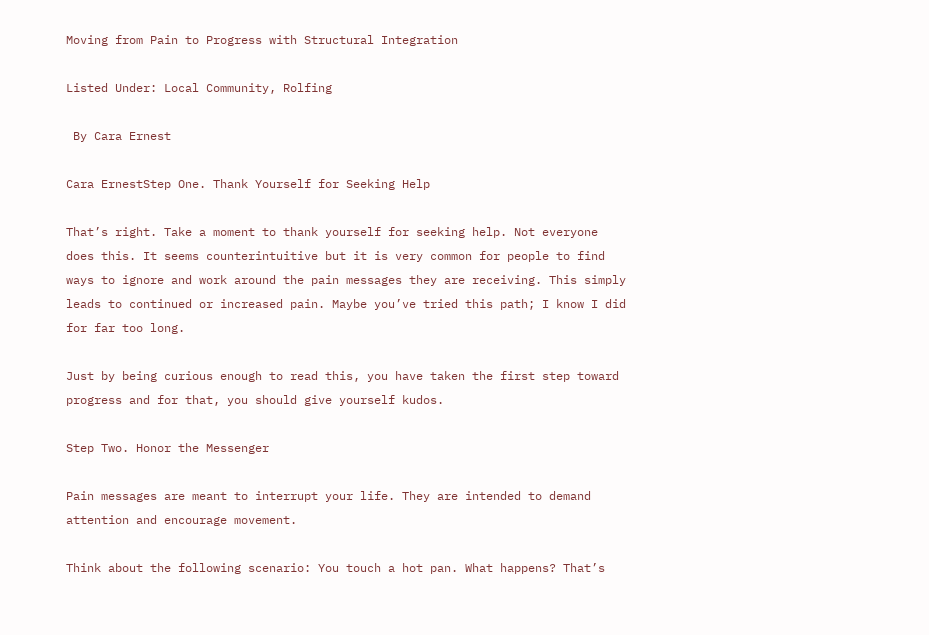Moving from Pain to Progress with Structural Integration

Listed Under: Local Community, Rolfing

 By Cara Ernest

Cara ErnestStep One. Thank Yourself for Seeking Help

That’s right. Take a moment to thank yourself for seeking help. Not everyone does this. It seems counterintuitive but it is very common for people to find ways to ignore and work around the pain messages they are receiving. This simply leads to continued or increased pain. Maybe you’ve tried this path; I know I did for far too long.

Just by being curious enough to read this, you have taken the first step toward progress and for that, you should give yourself kudos.

Step Two. Honor the Messenger

Pain messages are meant to interrupt your life. They are intended to demand attention and encourage movement.

Think about the following scenario: You touch a hot pan. What happens? That’s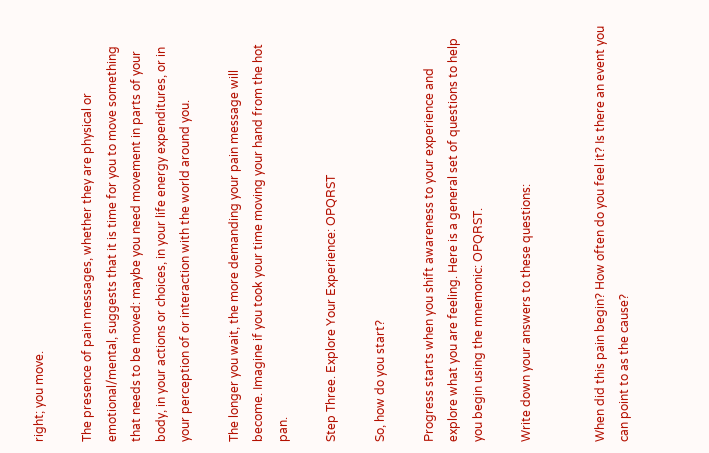right; you move.

The presence of pain messages, whether they are physical or emotional/mental, suggests that it is time for you to move something that needs to be moved: maybe you need movement in parts of your body, in your actions or choices, in your life energy expenditures, or in your perception of or interaction with the world around you.

The longer you wait, the more demanding your pain message will become. Imagine if you took your time moving your hand from the hot pan.

Step Three. Explore Your Experience: OPQRST

So, how do you start?

Progress starts when you shift awareness to your experience and explore what you are feeling. Here is a general set of questions to help you begin using the mnemonic: OPQRST.

Write down your answers to these questions:


When did this pain begin? How often do you feel it? Is there an event you can point to as the cause?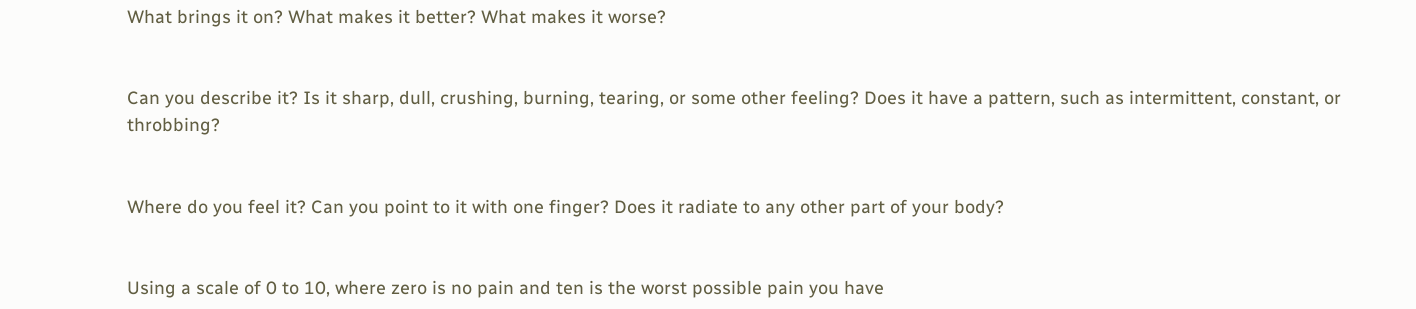What brings it on? What makes it better? What makes it worse?


Can you describe it? Is it sharp, dull, crushing, burning, tearing, or some other feeling? Does it have a pattern, such as intermittent, constant, or throbbing?


Where do you feel it? Can you point to it with one finger? Does it radiate to any other part of your body?


Using a scale of 0 to 10, where zero is no pain and ten is the worst possible pain you have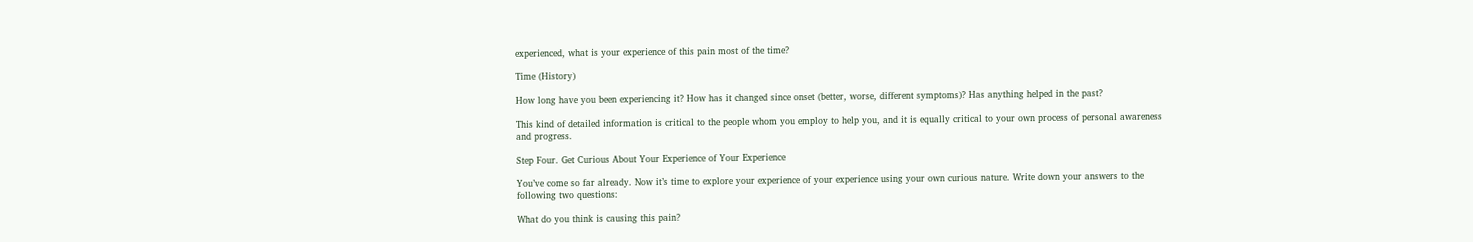experienced, what is your experience of this pain most of the time?

Time (History)

How long have you been experiencing it? How has it changed since onset (better, worse, different symptoms)? Has anything helped in the past?

This kind of detailed information is critical to the people whom you employ to help you, and it is equally critical to your own process of personal awareness and progress.

Step Four. Get Curious About Your Experience of Your Experience

You’ve come so far already. Now it’s time to explore your experience of your experience using your own curious nature. Write down your answers to the following two questions:

What do you think is causing this pain?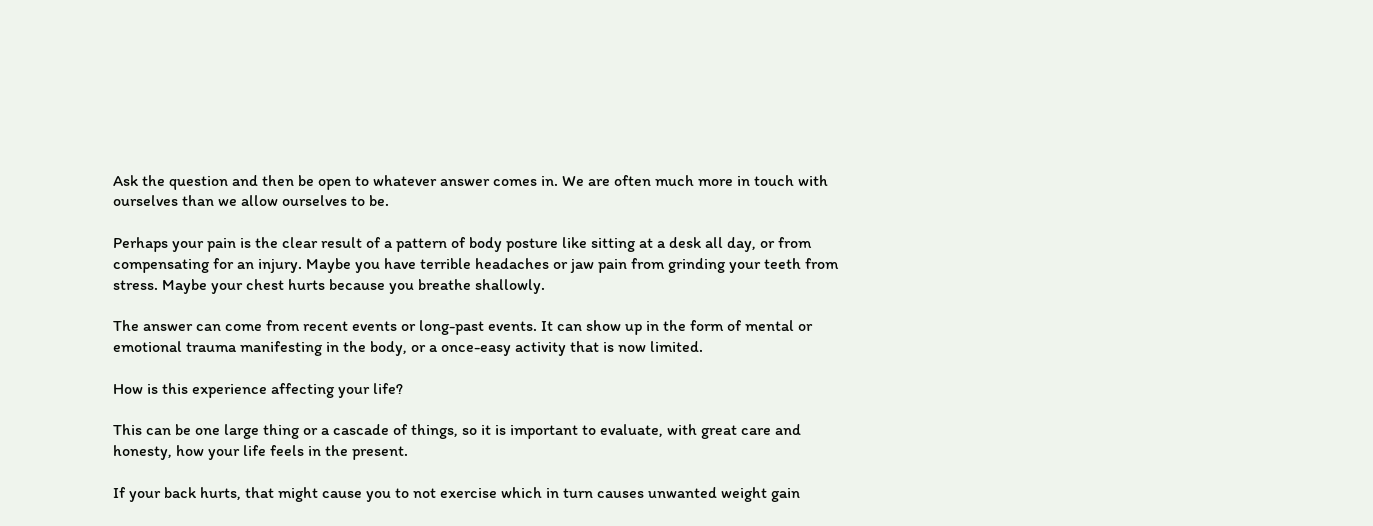Ask the question and then be open to whatever answer comes in. We are often much more in touch with ourselves than we allow ourselves to be.

Perhaps your pain is the clear result of a pattern of body posture like sitting at a desk all day, or from compensating for an injury. Maybe you have terrible headaches or jaw pain from grinding your teeth from stress. Maybe your chest hurts because you breathe shallowly.

The answer can come from recent events or long-past events. It can show up in the form of mental or emotional trauma manifesting in the body, or a once-easy activity that is now limited.

How is this experience affecting your life?

This can be one large thing or a cascade of things, so it is important to evaluate, with great care and honesty, how your life feels in the present.

If your back hurts, that might cause you to not exercise which in turn causes unwanted weight gain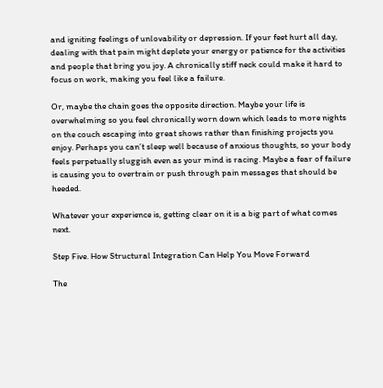and igniting feelings of unlovability or depression. If your feet hurt all day, dealing with that pain might deplete your energy or patience for the activities and people that bring you joy. A chronically stiff neck could make it hard to focus on work, making you feel like a failure.

Or, maybe the chain goes the opposite direction. Maybe your life is overwhelming so you feel chronically worn down which leads to more nights on the couch escaping into great shows rather than finishing projects you enjoy. Perhaps you can’t sleep well because of anxious thoughts, so your body feels perpetually sluggish even as your mind is racing. Maybe a fear of failure is causing you to overtrain or push through pain messages that should be heeded.

Whatever your experience is, getting clear on it is a big part of what comes next.

Step Five. How Structural Integration Can Help You Move Forward

The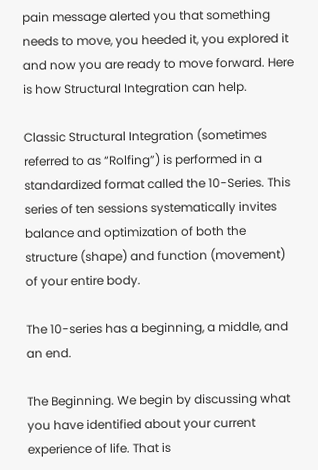pain message alerted you that something needs to move, you heeded it, you explored it and now you are ready to move forward. Here is how Structural Integration can help.

Classic Structural Integration (sometimes referred to as “Rolfing”) is performed in a standardized format called the 10-Series. This series of ten sessions systematically invites balance and optimization of both the structure (shape) and function (movement) of your entire body.

The 10-series has a beginning, a middle, and an end.

The Beginning. We begin by discussing what you have identified about your current experience of life. That is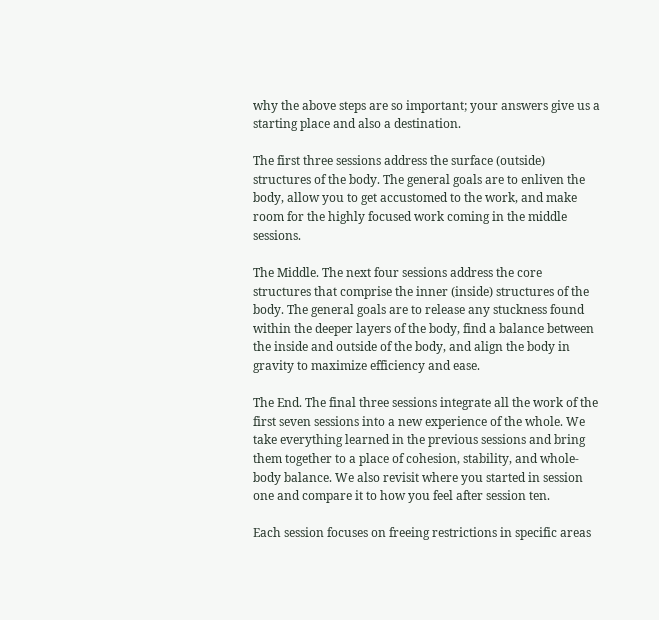why the above steps are so important; your answers give us a starting place and also a destination.

The first three sessions address the surface (outside) structures of the body. The general goals are to enliven the body, allow you to get accustomed to the work, and make room for the highly focused work coming in the middle sessions.

The Middle. The next four sessions address the core structures that comprise the inner (inside) structures of the body. The general goals are to release any stuckness found within the deeper layers of the body, find a balance between the inside and outside of the body, and align the body in gravity to maximize efficiency and ease.

The End. The final three sessions integrate all the work of the first seven sessions into a new experience of the whole. We take everything learned in the previous sessions and bring them together to a place of cohesion, stability, and whole-body balance. We also revisit where you started in session one and compare it to how you feel after session ten.

Each session focuses on freeing restrictions in specific areas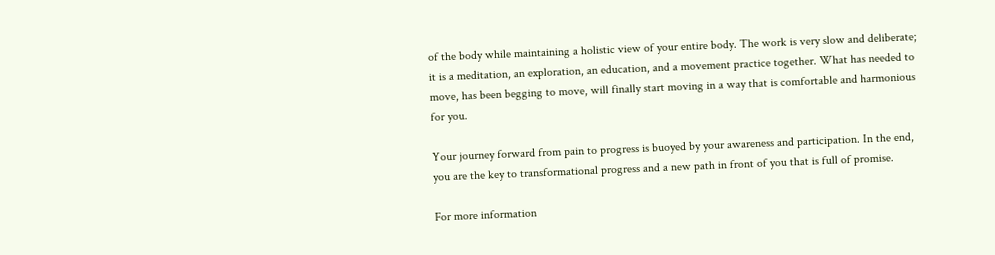of the body while maintaining a holistic view of your entire body. The work is very slow and deliberate; it is a meditation, an exploration, an education, and a movement practice together. What has needed to move, has been begging to move, will finally start moving in a way that is comfortable and harmonious for you.

Your journey forward from pain to progress is buoyed by your awareness and participation. In the end, you are the key to transformational progress and a new path in front of you that is full of promise.

For more information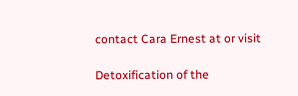contact Cara Ernest at or visit

Detoxification of the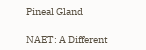Pineal Gland

NAET: A Different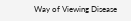Way of Viewing Disease